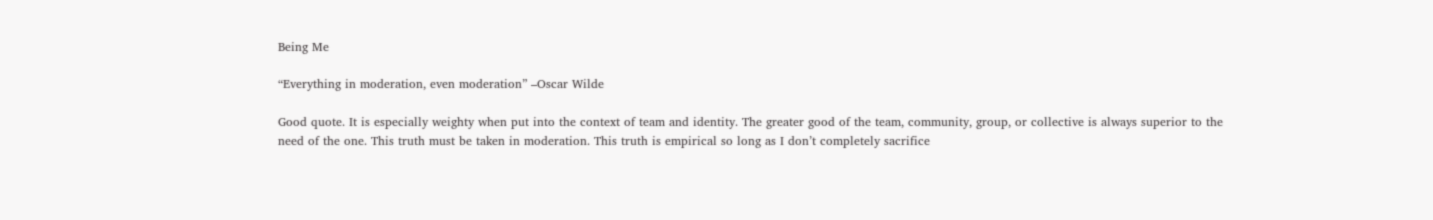Being Me

“Everything in moderation, even moderation” –Oscar Wilde

Good quote. It is especially weighty when put into the context of team and identity. The greater good of the team, community, group, or collective is always superior to the need of the one. This truth must be taken in moderation. This truth is empirical so long as I don’t completely sacrifice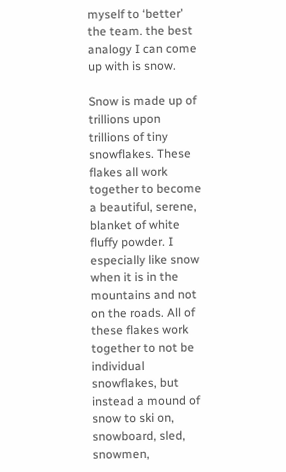myself to ‘better’ the team. the best analogy I can come up with is snow.

Snow is made up of trillions upon trillions of tiny snowflakes. These flakes all work together to become a beautiful, serene, blanket of white fluffy powder. I especially like snow when it is in the mountains and not on the roads. All of these flakes work together to not be individual snowflakes, but instead a mound of snow to ski on, snowboard, sled, snowmen,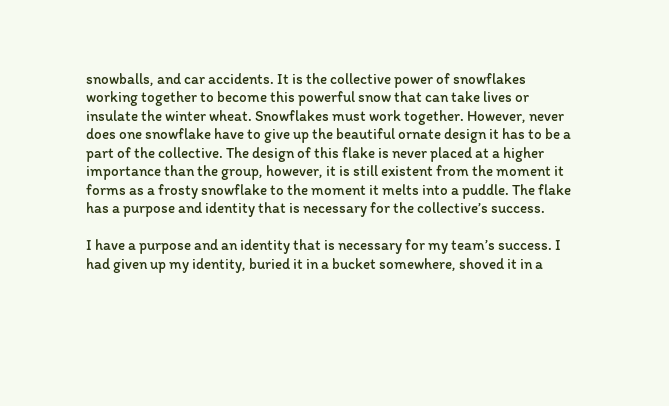snowballs, and car accidents. It is the collective power of snowflakes working together to become this powerful snow that can take lives or insulate the winter wheat. Snowflakes must work together. However, never does one snowflake have to give up the beautiful ornate design it has to be a part of the collective. The design of this flake is never placed at a higher importance than the group, however, it is still existent from the moment it forms as a frosty snowflake to the moment it melts into a puddle. The flake has a purpose and identity that is necessary for the collective’s success.

I have a purpose and an identity that is necessary for my team’s success. I had given up my identity, buried it in a bucket somewhere, shoved it in a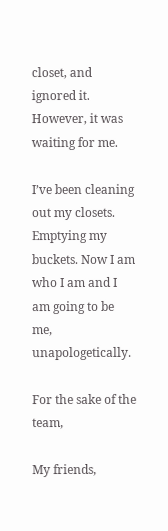closet, and ignored it. However, it was waiting for me.

I’ve been cleaning out my closets. Emptying my buckets. Now I am who I am and I am going to be me, unapologetically.

For the sake of the team,

My friends,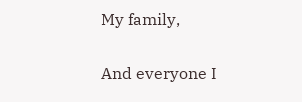My family,

And everyone I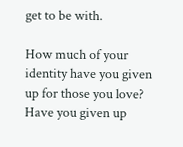get to be with.

How much of your identity have you given up for those you love? Have you given up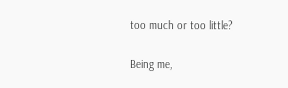too much or too little?

Being me,